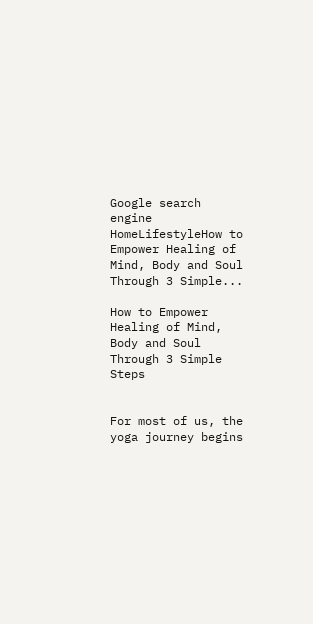Google search engine
HomeLifestyleHow to Empower Healing of Mind, Body and Soul Through 3 Simple...

How to Empower Healing of Mind, Body and Soul Through 3 Simple Steps


For most of us, the yoga journey begins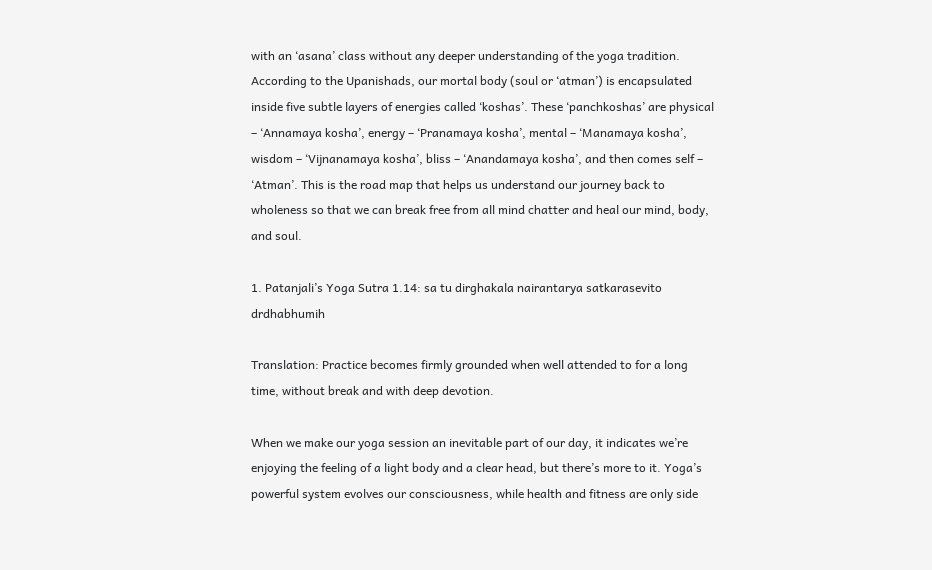with an ‘asana’ class without any deeper understanding of the yoga tradition. According to the Upanishads, our mortal body (soul or ‘atman’) is encapsulated inside five subtle layers of energies called ‘koshas’. These ‘panchkoshas’ are physical – ‘Annamaya kosha’, energy – ‘Pranamaya kosha’, mental – ‘Manamaya kosha’, wisdom – ‘Vijnanamaya kosha’, bliss – ‘Anandamaya kosha’, and then comes self – ‘Atman’. This is the road map that helps us understand our journey back to wholeness so that we can break free from all mind chatter and heal our mind, body, and soul.

1. Patanjali’s Yoga Sutra 1.14: sa tu dirghakala nairantarya satkarasevito drdhabhumih

Translation: Practice becomes firmly grounded when well attended to for a long time, without break and with deep devotion.

When we make our yoga session an inevitable part of our day, it indicates we’re enjoying the feeling of a light body and a clear head, but there’s more to it. Yoga’s powerful system evolves our consciousness, while health and fitness are only side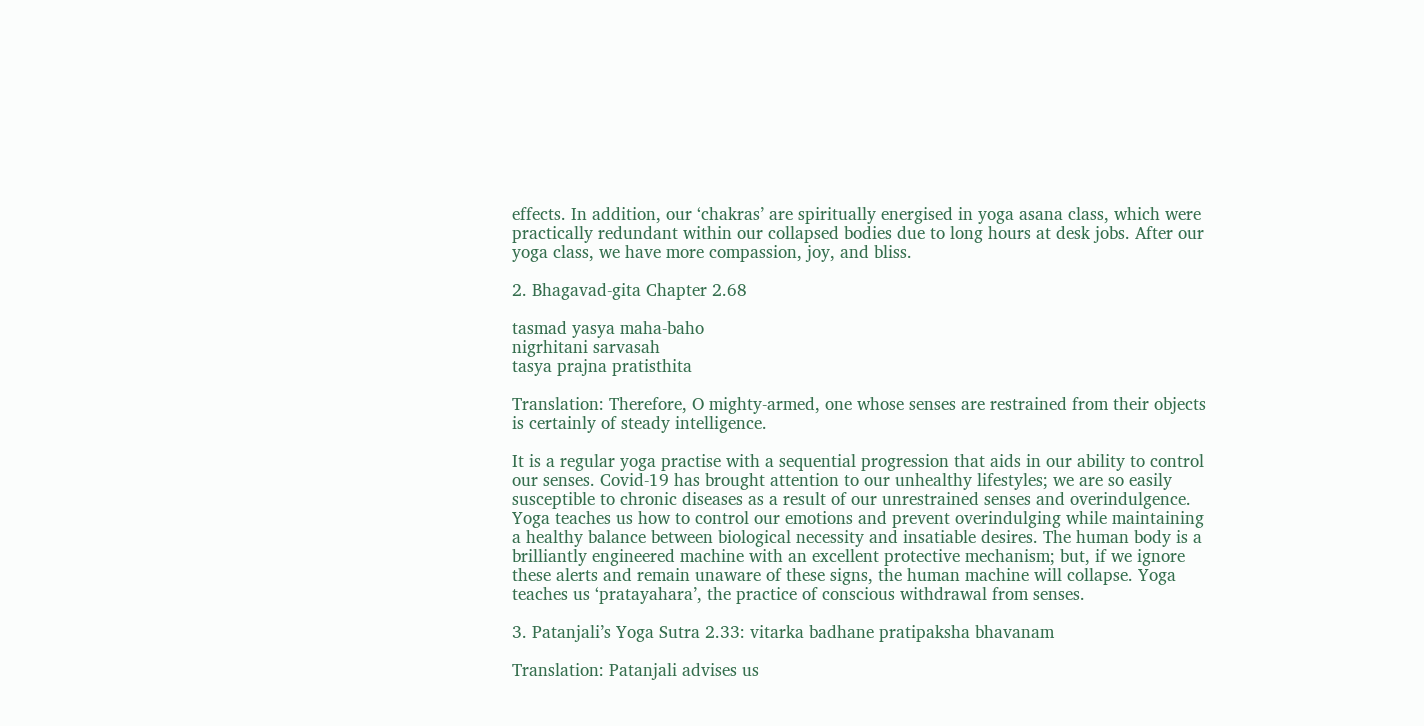effects. In addition, our ‘chakras’ are spiritually energised in yoga asana class, which were practically redundant within our collapsed bodies due to long hours at desk jobs. After our yoga class, we have more compassion, joy, and bliss.

2. Bhagavad-gita Chapter 2.68

tasmad yasya maha-baho
nigrhitani sarvasah
tasya prajna pratisthita

Translation: Therefore, O mighty-armed, one whose senses are restrained from their objects is certainly of steady intelligence.

It is a regular yoga practise with a sequential progression that aids in our ability to control our senses. Covid-19 has brought attention to our unhealthy lifestyles; we are so easily susceptible to chronic diseases as a result of our unrestrained senses and overindulgence. Yoga teaches us how to control our emotions and prevent overindulging while maintaining a healthy balance between biological necessity and insatiable desires. The human body is a brilliantly engineered machine with an excellent protective mechanism; but, if we ignore these alerts and remain unaware of these signs, the human machine will collapse. Yoga teaches us ‘pratayahara’, the practice of conscious withdrawal from senses.

3. Patanjali’s Yoga Sutra 2.33: vitarka badhane pratipaksha bhavanam

Translation: Patanjali advises us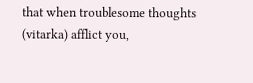that when troublesome thoughts (vitarka) afflict you,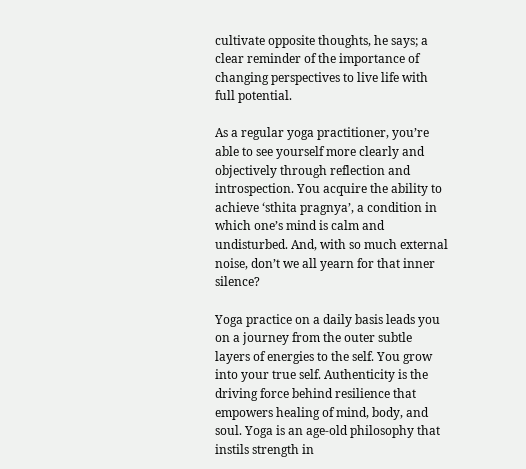cultivate opposite thoughts, he says; a clear reminder of the importance of changing perspectives to live life with full potential.

As a regular yoga practitioner, you’re able to see yourself more clearly and objectively through reflection and introspection. You acquire the ability to achieve ‘sthita pragnya’, a condition in which one’s mind is calm and undisturbed. And, with so much external noise, don’t we all yearn for that inner silence?

Yoga practice on a daily basis leads you on a journey from the outer subtle layers of energies to the self. You grow into your true self. Authenticity is the driving force behind resilience that empowers healing of mind, body, and soul. Yoga is an age-old philosophy that instils strength in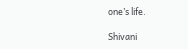one’s life.

Shivani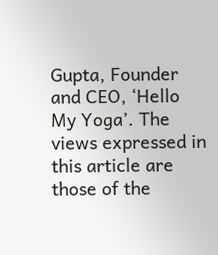Gupta, Founder and CEO, ‘Hello My Yoga’. The views expressed in this article are those of the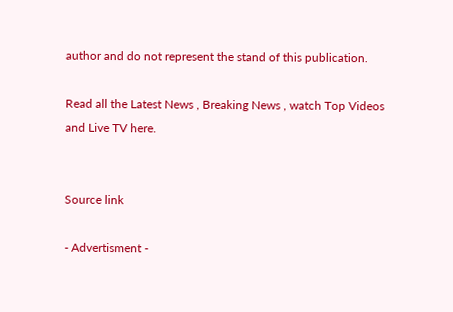author and do not represent the stand of this publication.

Read all the Latest News , Breaking News , watch Top Videos and Live TV here.


Source link

- Advertisment -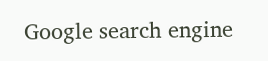Google search engine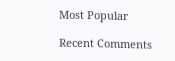Most Popular

Recent Comments